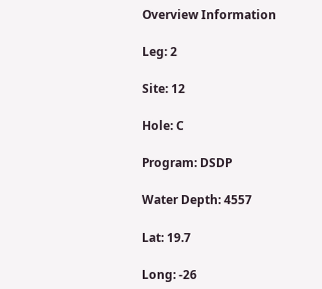Overview Information

Leg: 2

Site: 12

Hole: C

Program: DSDP

Water Depth: 4557

Lat: 19.7

Long: -26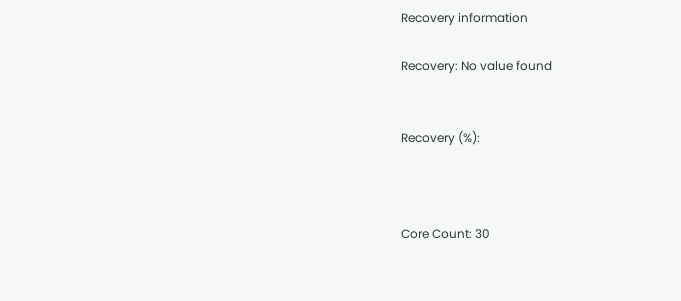Recovery information

Recovery: No value found


Recovery (%):



Core Count: 30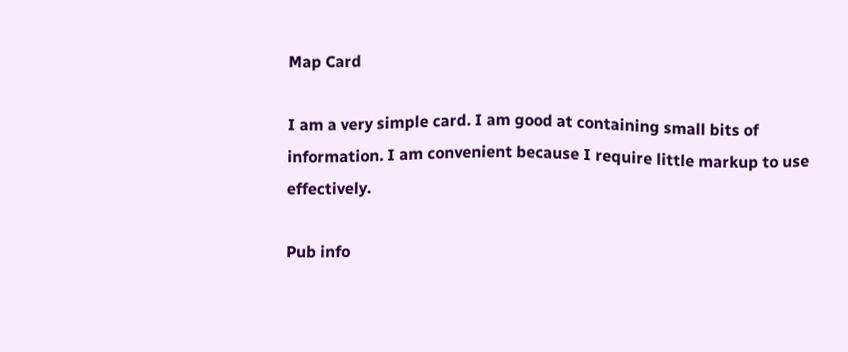Map Card

I am a very simple card. I am good at containing small bits of information. I am convenient because I require little markup to use effectively.

Pub info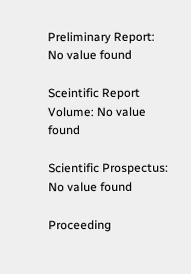Preliminary Report: No value found

Sceintific Report Volume: No value found

Scientific Prospectus: No value found

Proceeding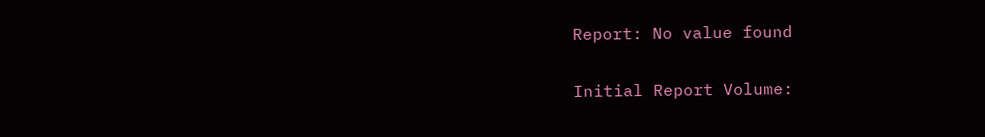Report: No value found

Initial Report Volume: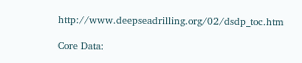http://www.deepseadrilling.org/02/dsdp_toc.htm

Core Data: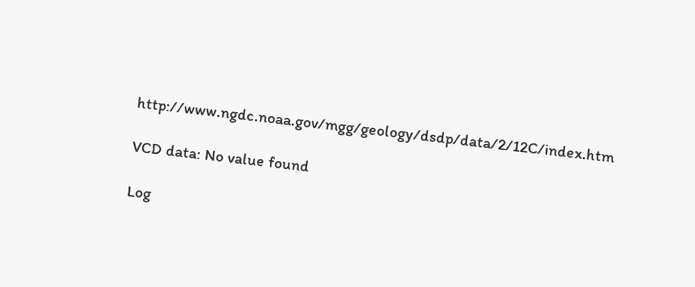http://www.ngdc.noaa.gov/mgg/geology/dsdp/data/2/12C/index.htm

VCD data: No value found

Log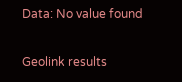Data: No value found

Geolink results